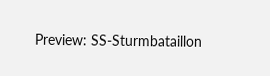Preview: SS-Sturmbataillon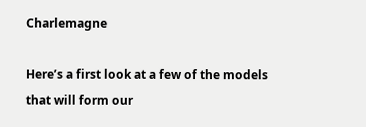Charlemagne

Here’s a first look at a few of the models that will form our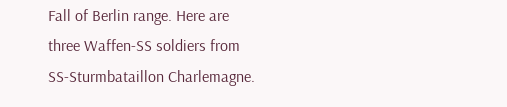Fall of Berlin range. Here are three Waffen-SS soldiers from SS-Sturmbataillon Charlemagne.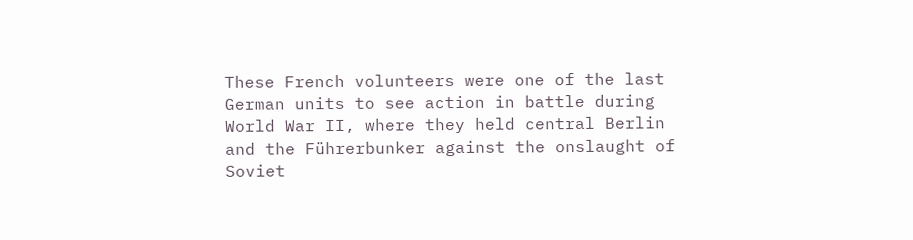These French volunteers were one of the last German units to see action in battle during World War II, where they held central Berlin and the Führerbunker against the onslaught of Soviet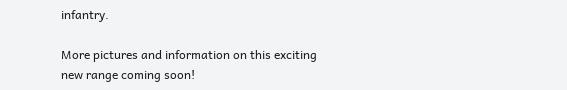infantry.

More pictures and information on this exciting new range coming soon!